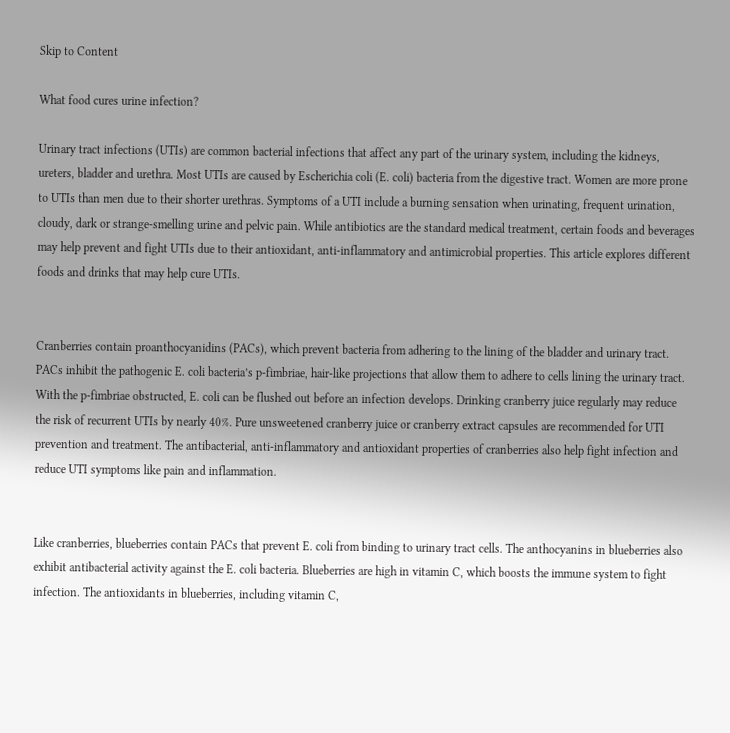Skip to Content

What food cures urine infection?

Urinary tract infections (UTIs) are common bacterial infections that affect any part of the urinary system, including the kidneys, ureters, bladder and urethra. Most UTIs are caused by Escherichia coli (E. coli) bacteria from the digestive tract. Women are more prone to UTIs than men due to their shorter urethras. Symptoms of a UTI include a burning sensation when urinating, frequent urination, cloudy, dark or strange-smelling urine and pelvic pain. While antibiotics are the standard medical treatment, certain foods and beverages may help prevent and fight UTIs due to their antioxidant, anti-inflammatory and antimicrobial properties. This article explores different foods and drinks that may help cure UTIs.


Cranberries contain proanthocyanidins (PACs), which prevent bacteria from adhering to the lining of the bladder and urinary tract. PACs inhibit the pathogenic E. coli bacteria’s p-fimbriae, hair-like projections that allow them to adhere to cells lining the urinary tract. With the p-fimbriae obstructed, E. coli can be flushed out before an infection develops. Drinking cranberry juice regularly may reduce the risk of recurrent UTIs by nearly 40%. Pure unsweetened cranberry juice or cranberry extract capsules are recommended for UTI prevention and treatment. The antibacterial, anti-inflammatory and antioxidant properties of cranberries also help fight infection and reduce UTI symptoms like pain and inflammation.


Like cranberries, blueberries contain PACs that prevent E. coli from binding to urinary tract cells. The anthocyanins in blueberries also exhibit antibacterial activity against the E. coli bacteria. Blueberries are high in vitamin C, which boosts the immune system to fight infection. The antioxidants in blueberries, including vitamin C,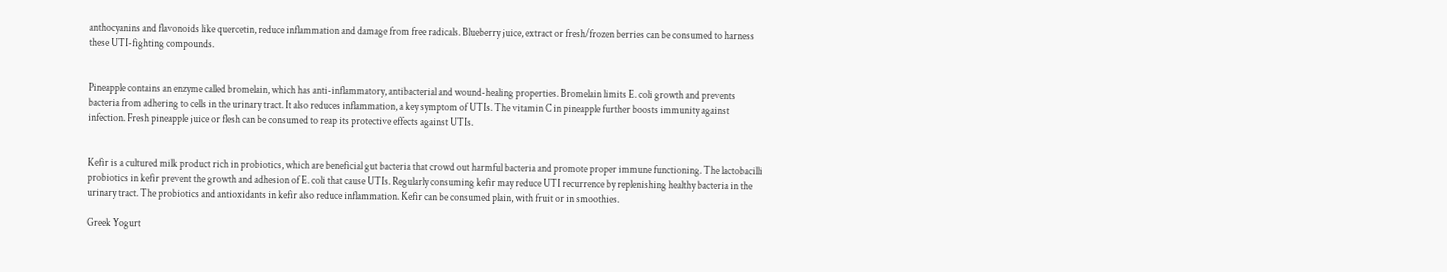anthocyanins and flavonoids like quercetin, reduce inflammation and damage from free radicals. Blueberry juice, extract or fresh/frozen berries can be consumed to harness these UTI-fighting compounds.


Pineapple contains an enzyme called bromelain, which has anti-inflammatory, antibacterial and wound-healing properties. Bromelain limits E. coli growth and prevents bacteria from adhering to cells in the urinary tract. It also reduces inflammation, a key symptom of UTIs. The vitamin C in pineapple further boosts immunity against infection. Fresh pineapple juice or flesh can be consumed to reap its protective effects against UTIs.


Kefir is a cultured milk product rich in probiotics, which are beneficial gut bacteria that crowd out harmful bacteria and promote proper immune functioning. The lactobacilli probiotics in kefir prevent the growth and adhesion of E. coli that cause UTIs. Regularly consuming kefir may reduce UTI recurrence by replenishing healthy bacteria in the urinary tract. The probiotics and antioxidants in kefir also reduce inflammation. Kefir can be consumed plain, with fruit or in smoothies.

Greek Yogurt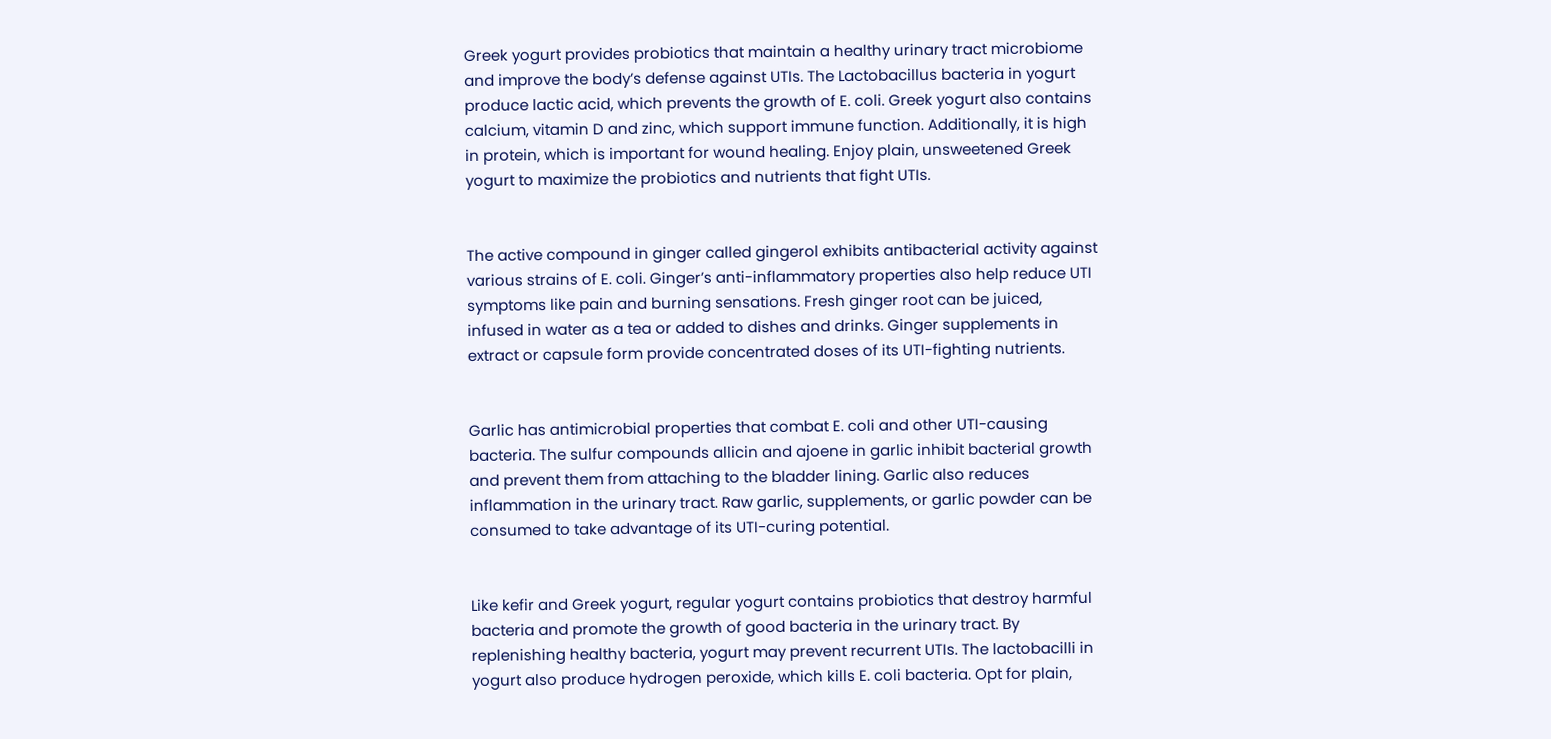Greek yogurt provides probiotics that maintain a healthy urinary tract microbiome and improve the body’s defense against UTIs. The Lactobacillus bacteria in yogurt produce lactic acid, which prevents the growth of E. coli. Greek yogurt also contains calcium, vitamin D and zinc, which support immune function. Additionally, it is high in protein, which is important for wound healing. Enjoy plain, unsweetened Greek yogurt to maximize the probiotics and nutrients that fight UTIs.


The active compound in ginger called gingerol exhibits antibacterial activity against various strains of E. coli. Ginger’s anti-inflammatory properties also help reduce UTI symptoms like pain and burning sensations. Fresh ginger root can be juiced, infused in water as a tea or added to dishes and drinks. Ginger supplements in extract or capsule form provide concentrated doses of its UTI-fighting nutrients.


Garlic has antimicrobial properties that combat E. coli and other UTI-causing bacteria. The sulfur compounds allicin and ajoene in garlic inhibit bacterial growth and prevent them from attaching to the bladder lining. Garlic also reduces inflammation in the urinary tract. Raw garlic, supplements, or garlic powder can be consumed to take advantage of its UTI-curing potential.


Like kefir and Greek yogurt, regular yogurt contains probiotics that destroy harmful bacteria and promote the growth of good bacteria in the urinary tract. By replenishing healthy bacteria, yogurt may prevent recurrent UTIs. The lactobacilli in yogurt also produce hydrogen peroxide, which kills E. coli bacteria. Opt for plain,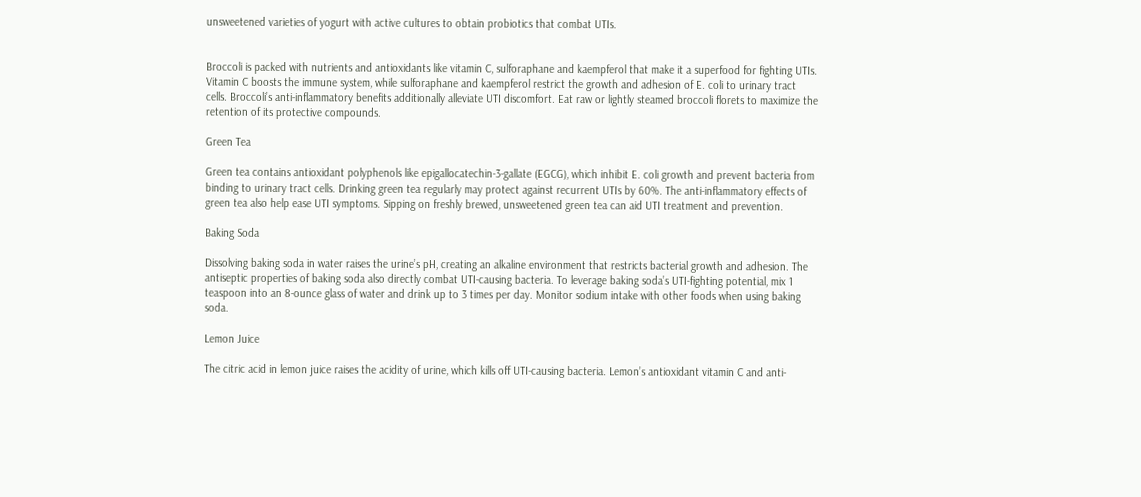unsweetened varieties of yogurt with active cultures to obtain probiotics that combat UTIs.


Broccoli is packed with nutrients and antioxidants like vitamin C, sulforaphane and kaempferol that make it a superfood for fighting UTIs. Vitamin C boosts the immune system, while sulforaphane and kaempferol restrict the growth and adhesion of E. coli to urinary tract cells. Broccoli’s anti-inflammatory benefits additionally alleviate UTI discomfort. Eat raw or lightly steamed broccoli florets to maximize the retention of its protective compounds.

Green Tea

Green tea contains antioxidant polyphenols like epigallocatechin-3-gallate (EGCG), which inhibit E. coli growth and prevent bacteria from binding to urinary tract cells. Drinking green tea regularly may protect against recurrent UTIs by 60%. The anti-inflammatory effects of green tea also help ease UTI symptoms. Sipping on freshly brewed, unsweetened green tea can aid UTI treatment and prevention.

Baking Soda

Dissolving baking soda in water raises the urine’s pH, creating an alkaline environment that restricts bacterial growth and adhesion. The antiseptic properties of baking soda also directly combat UTI-causing bacteria. To leverage baking soda’s UTI-fighting potential, mix 1 teaspoon into an 8-ounce glass of water and drink up to 3 times per day. Monitor sodium intake with other foods when using baking soda.

Lemon Juice

The citric acid in lemon juice raises the acidity of urine, which kills off UTI-causing bacteria. Lemon’s antioxidant vitamin C and anti-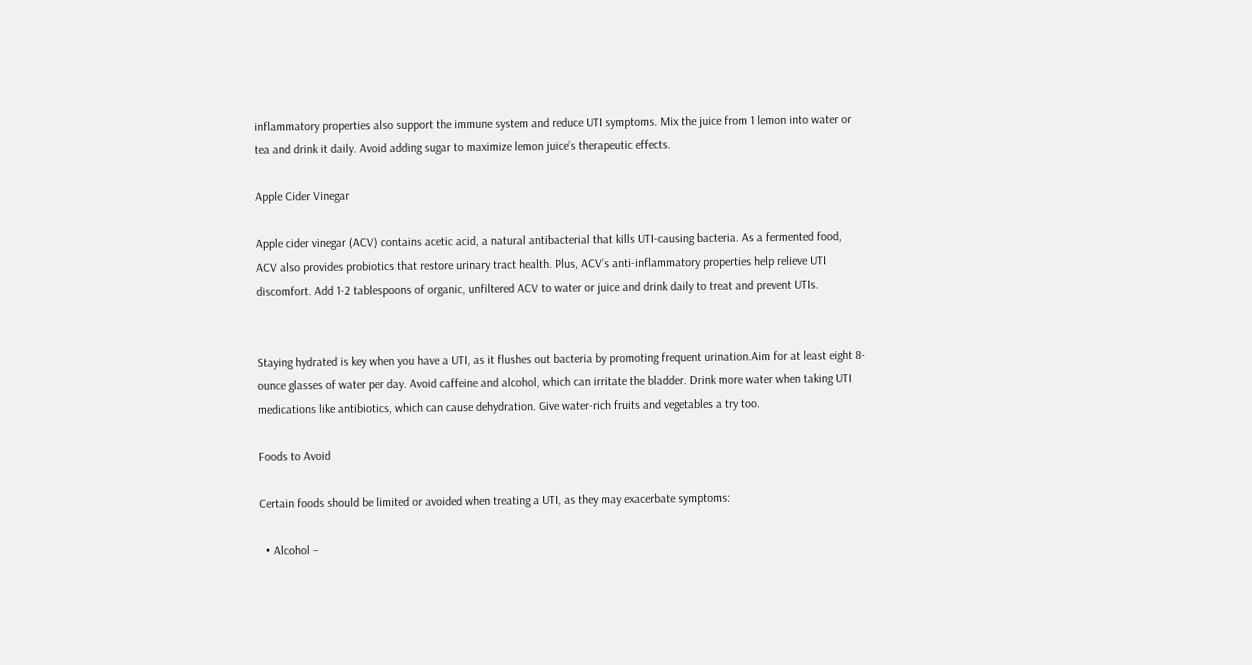inflammatory properties also support the immune system and reduce UTI symptoms. Mix the juice from 1 lemon into water or tea and drink it daily. Avoid adding sugar to maximize lemon juice’s therapeutic effects.

Apple Cider Vinegar

Apple cider vinegar (ACV) contains acetic acid, a natural antibacterial that kills UTI-causing bacteria. As a fermented food, ACV also provides probiotics that restore urinary tract health. Plus, ACV’s anti-inflammatory properties help relieve UTI discomfort. Add 1-2 tablespoons of organic, unfiltered ACV to water or juice and drink daily to treat and prevent UTIs.


Staying hydrated is key when you have a UTI, as it flushes out bacteria by promoting frequent urination.Aim for at least eight 8-ounce glasses of water per day. Avoid caffeine and alcohol, which can irritate the bladder. Drink more water when taking UTI medications like antibiotics, which can cause dehydration. Give water-rich fruits and vegetables a try too.

Foods to Avoid

Certain foods should be limited or avoided when treating a UTI, as they may exacerbate symptoms:

  • Alcohol –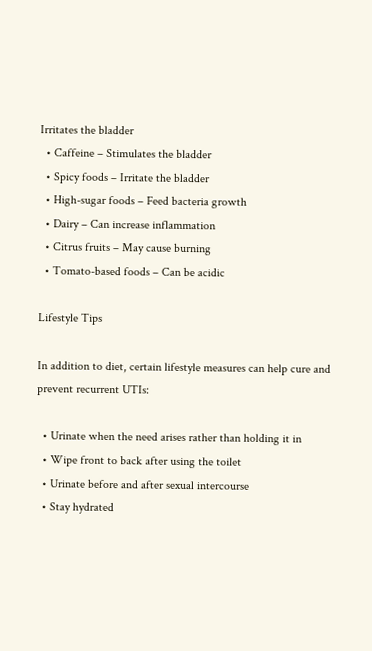Irritates the bladder
  • Caffeine – Stimulates the bladder
  • Spicy foods – Irritate the bladder
  • High-sugar foods – Feed bacteria growth
  • Dairy – Can increase inflammation
  • Citrus fruits – May cause burning
  • Tomato-based foods – Can be acidic

Lifestyle Tips

In addition to diet, certain lifestyle measures can help cure and prevent recurrent UTIs:

  • Urinate when the need arises rather than holding it in
  • Wipe front to back after using the toilet
  • Urinate before and after sexual intercourse
  • Stay hydrated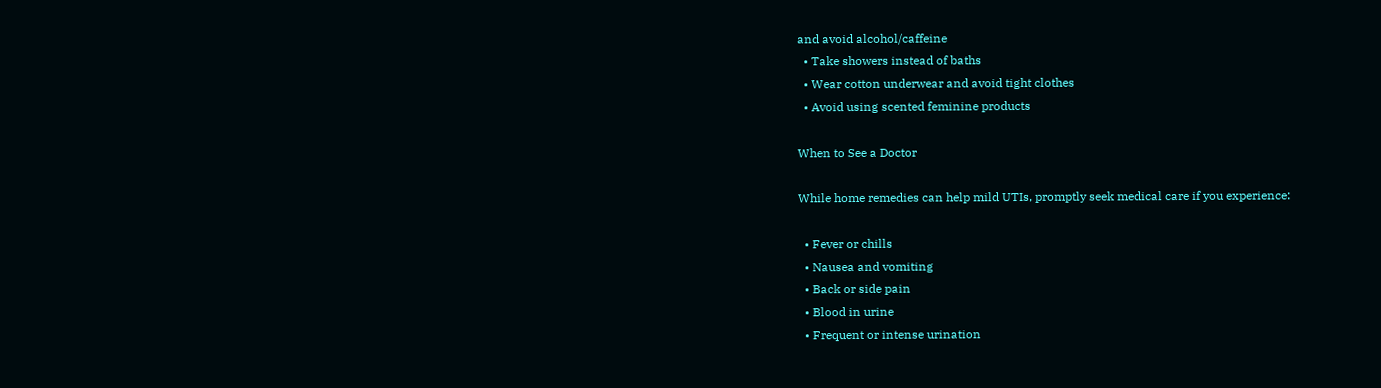and avoid alcohol/caffeine
  • Take showers instead of baths
  • Wear cotton underwear and avoid tight clothes
  • Avoid using scented feminine products

When to See a Doctor

While home remedies can help mild UTIs, promptly seek medical care if you experience:

  • Fever or chills
  • Nausea and vomiting
  • Back or side pain
  • Blood in urine
  • Frequent or intense urination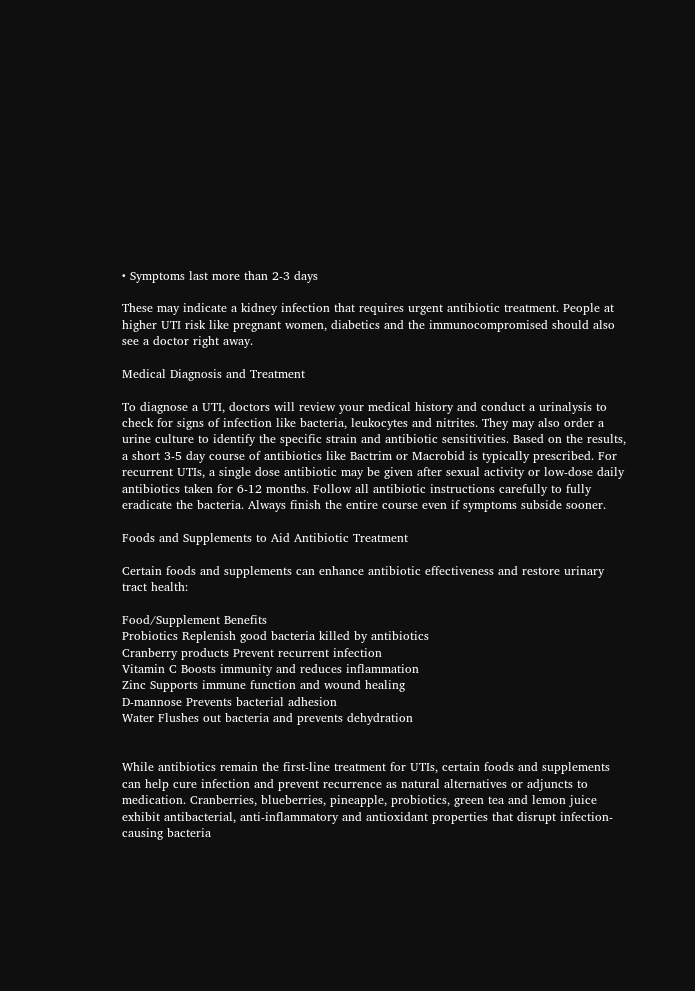• Symptoms last more than 2-3 days

These may indicate a kidney infection that requires urgent antibiotic treatment. People at higher UTI risk like pregnant women, diabetics and the immunocompromised should also see a doctor right away.

Medical Diagnosis and Treatment

To diagnose a UTI, doctors will review your medical history and conduct a urinalysis to check for signs of infection like bacteria, leukocytes and nitrites. They may also order a urine culture to identify the specific strain and antibiotic sensitivities. Based on the results, a short 3-5 day course of antibiotics like Bactrim or Macrobid is typically prescribed. For recurrent UTIs, a single dose antibiotic may be given after sexual activity or low-dose daily antibiotics taken for 6-12 months. Follow all antibiotic instructions carefully to fully eradicate the bacteria. Always finish the entire course even if symptoms subside sooner.

Foods and Supplements to Aid Antibiotic Treatment

Certain foods and supplements can enhance antibiotic effectiveness and restore urinary tract health:

Food/Supplement Benefits
Probiotics Replenish good bacteria killed by antibiotics
Cranberry products Prevent recurrent infection
Vitamin C Boosts immunity and reduces inflammation
Zinc Supports immune function and wound healing
D-mannose Prevents bacterial adhesion
Water Flushes out bacteria and prevents dehydration


While antibiotics remain the first-line treatment for UTIs, certain foods and supplements can help cure infection and prevent recurrence as natural alternatives or adjuncts to medication. Cranberries, blueberries, pineapple, probiotics, green tea and lemon juice exhibit antibacterial, anti-inflammatory and antioxidant properties that disrupt infection-causing bacteria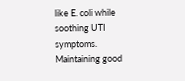like E. coli while soothing UTI symptoms. Maintaining good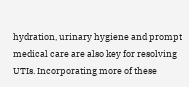hydration, urinary hygiene and prompt medical care are also key for resolving UTIs. Incorporating more of these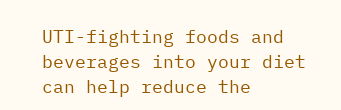UTI-fighting foods and beverages into your diet can help reduce the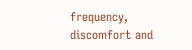frequency, discomfort and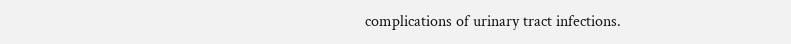complications of urinary tract infections.